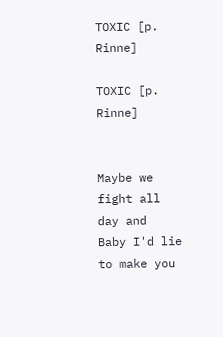TOXIC [p. Rinne]

TOXIC [p. Rinne]


Maybe we fight all day and
Baby I'd lie to make you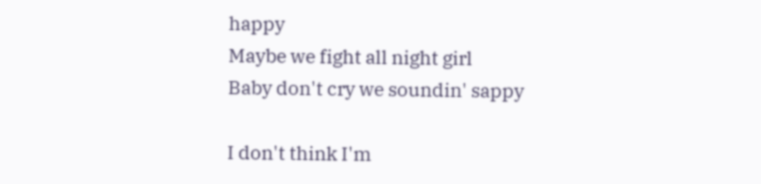happy
Maybe we fight all night girl
Baby don't cry we soundin' sappy

I don't think I'm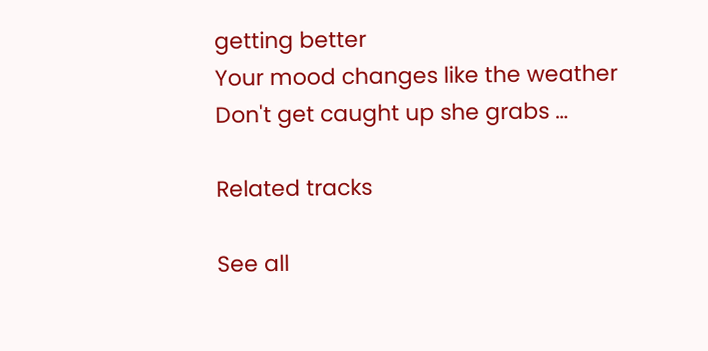getting better
Your mood changes like the weather
Don't get caught up she grabs …

Related tracks

See all